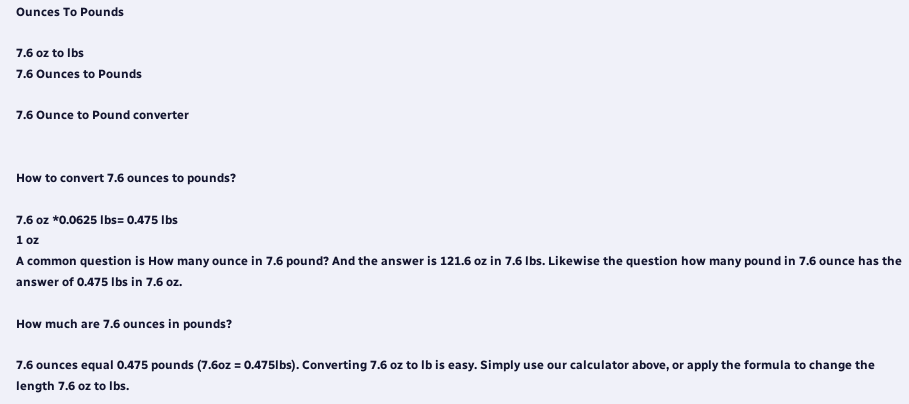Ounces To Pounds

7.6 oz to lbs
7.6 Ounces to Pounds

7.6 Ounce to Pound converter


How to convert 7.6 ounces to pounds?

7.6 oz *0.0625 lbs= 0.475 lbs
1 oz
A common question is How many ounce in 7.6 pound? And the answer is 121.6 oz in 7.6 lbs. Likewise the question how many pound in 7.6 ounce has the answer of 0.475 lbs in 7.6 oz.

How much are 7.6 ounces in pounds?

7.6 ounces equal 0.475 pounds (7.6oz = 0.475lbs). Converting 7.6 oz to lb is easy. Simply use our calculator above, or apply the formula to change the length 7.6 oz to lbs.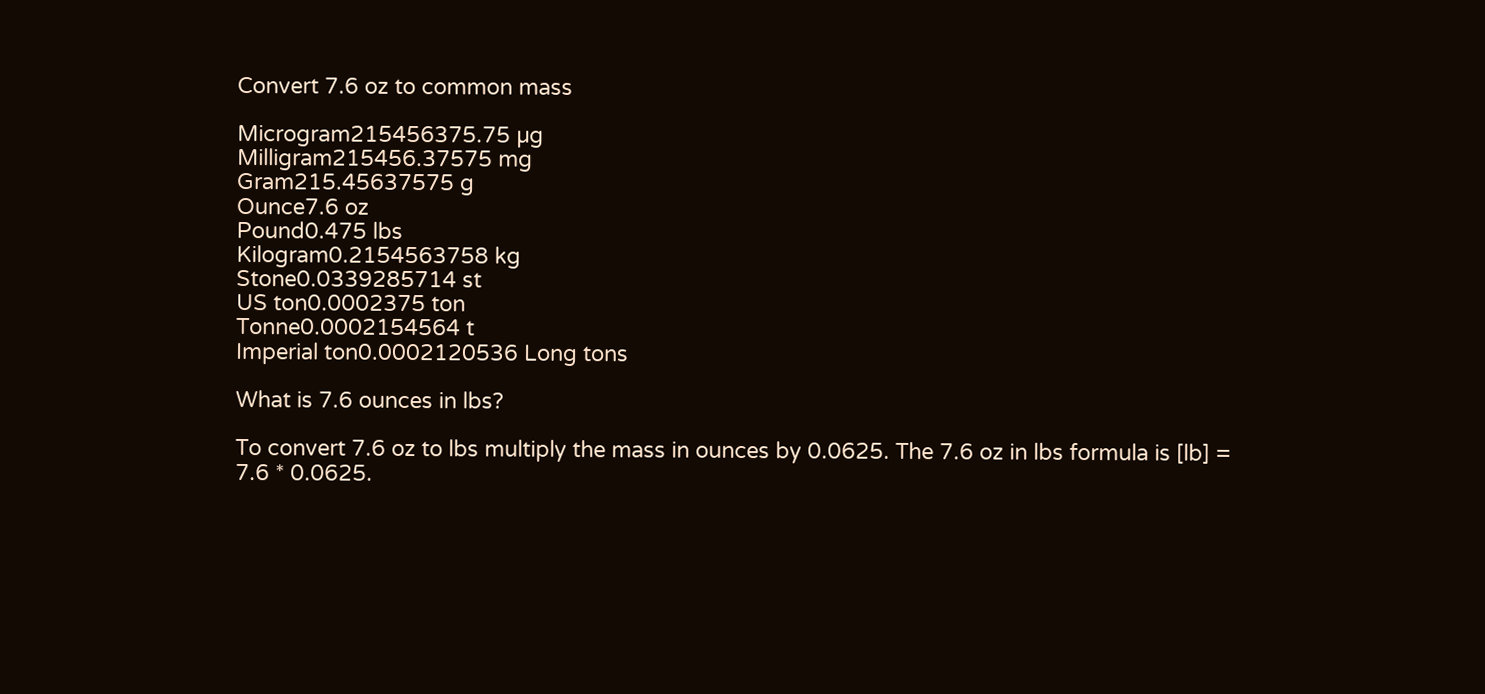Convert 7.6 oz to common mass

Microgram215456375.75 µg
Milligram215456.37575 mg
Gram215.45637575 g
Ounce7.6 oz
Pound0.475 lbs
Kilogram0.2154563758 kg
Stone0.0339285714 st
US ton0.0002375 ton
Tonne0.0002154564 t
Imperial ton0.0002120536 Long tons

What is 7.6 ounces in lbs?

To convert 7.6 oz to lbs multiply the mass in ounces by 0.0625. The 7.6 oz in lbs formula is [lb] = 7.6 * 0.0625.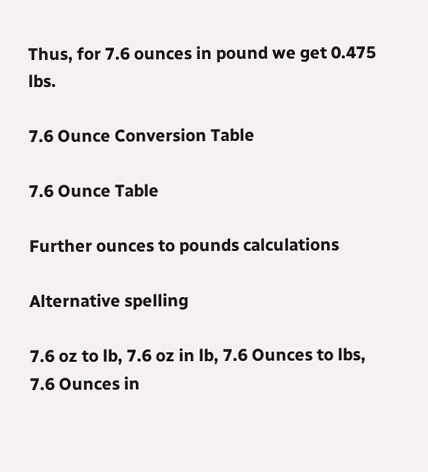Thus, for 7.6 ounces in pound we get 0.475 lbs.

7.6 Ounce Conversion Table

7.6 Ounce Table

Further ounces to pounds calculations

Alternative spelling

7.6 oz to lb, 7.6 oz in lb, 7.6 Ounces to lbs, 7.6 Ounces in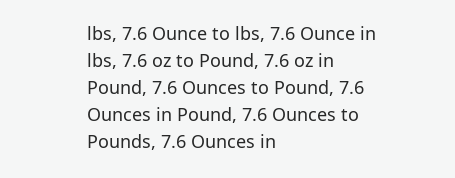lbs, 7.6 Ounce to lbs, 7.6 Ounce in lbs, 7.6 oz to Pound, 7.6 oz in Pound, 7.6 Ounces to Pound, 7.6 Ounces in Pound, 7.6 Ounces to Pounds, 7.6 Ounces in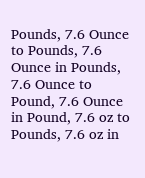Pounds, 7.6 Ounce to Pounds, 7.6 Ounce in Pounds, 7.6 Ounce to Pound, 7.6 Ounce in Pound, 7.6 oz to Pounds, 7.6 oz in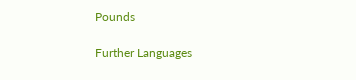Pounds

Further Languages